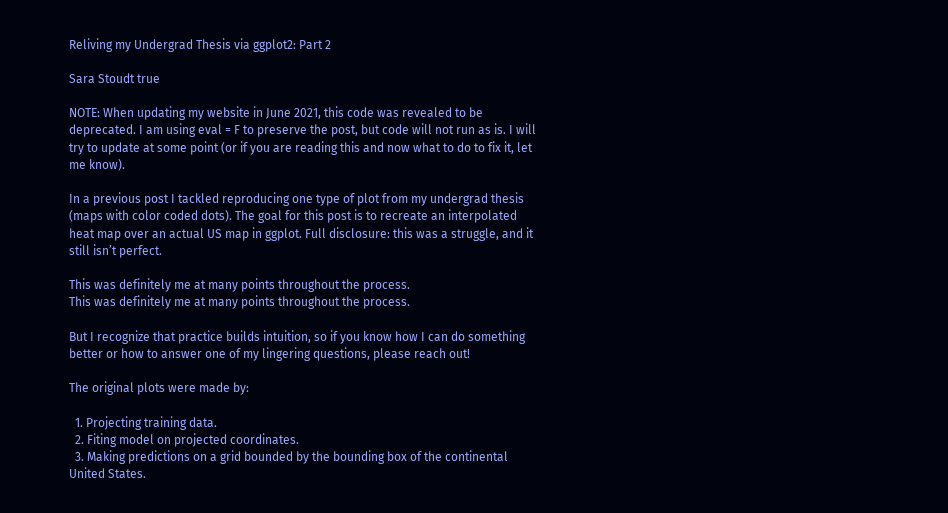Reliving my Undergrad Thesis via ggplot2: Part 2

Sara Stoudt true

NOTE: When updating my website in June 2021, this code was revealed to be deprecated. I am using eval = F to preserve the post, but code will not run as is. I will try to update at some point (or if you are reading this and now what to do to fix it, let me know).

In a previous post I tackled reproducing one type of plot from my undergrad thesis (maps with color coded dots). The goal for this post is to recreate an interpolated heat map over an actual US map in ggplot. Full disclosure: this was a struggle, and it still isn’t perfect.

This was definitely me at many points throughout the process.
This was definitely me at many points throughout the process.

But I recognize that practice builds intuition, so if you know how I can do something better or how to answer one of my lingering questions, please reach out!

The original plots were made by:

  1. Projecting training data.
  2. Fiting model on projected coordinates.
  3. Making predictions on a grid bounded by the bounding box of the continental United States.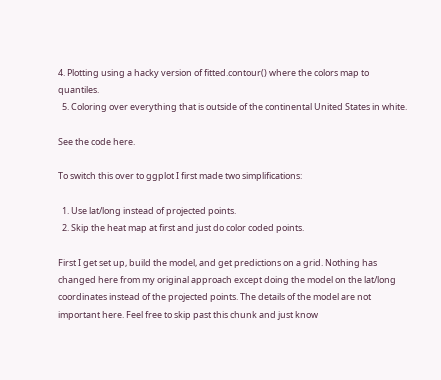4. Plotting using a hacky version of fitted.contour() where the colors map to quantiles.
  5. Coloring over everything that is outside of the continental United States in white.

See the code here.

To switch this over to ggplot I first made two simplifications:

  1. Use lat/long instead of projected points.
  2. Skip the heat map at first and just do color coded points.

First I get set up, build the model, and get predictions on a grid. Nothing has changed here from my original approach except doing the model on the lat/long coordinates instead of the projected points. The details of the model are not important here. Feel free to skip past this chunk and just know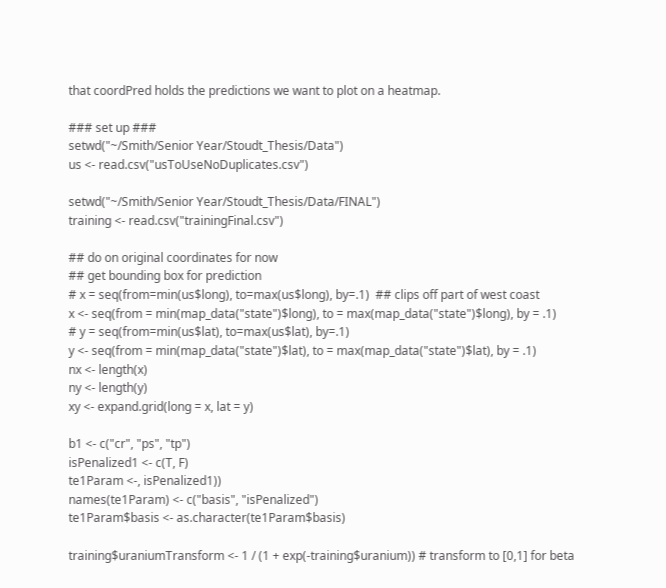that coordPred holds the predictions we want to plot on a heatmap.

### set up ###
setwd("~/Smith/Senior Year/Stoudt_Thesis/Data")
us <- read.csv("usToUseNoDuplicates.csv")

setwd("~/Smith/Senior Year/Stoudt_Thesis/Data/FINAL")
training <- read.csv("trainingFinal.csv")

## do on original coordinates for now
## get bounding box for prediction
# x = seq(from=min(us$long), to=max(us$long), by=.1)  ## clips off part of west coast
x <- seq(from = min(map_data("state")$long), to = max(map_data("state")$long), by = .1)
# y = seq(from=min(us$lat), to=max(us$lat), by=.1)
y <- seq(from = min(map_data("state")$lat), to = max(map_data("state")$lat), by = .1)
nx <- length(x)
ny <- length(y)
xy <- expand.grid(long = x, lat = y)

b1 <- c("cr", "ps", "tp")
isPenalized1 <- c(T, F)
te1Param <-, isPenalized1))
names(te1Param) <- c("basis", "isPenalized")
te1Param$basis <- as.character(te1Param$basis)

training$uraniumTransform <- 1 / (1 + exp(-training$uranium)) # transform to [0,1] for beta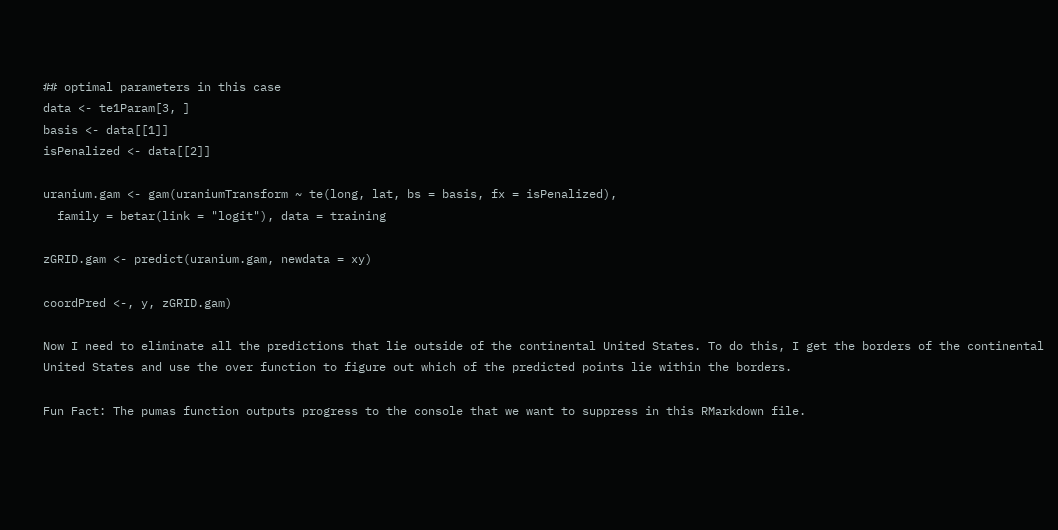## optimal parameters in this case
data <- te1Param[3, ]
basis <- data[[1]]
isPenalized <- data[[2]]

uranium.gam <- gam(uraniumTransform ~ te(long, lat, bs = basis, fx = isPenalized),
  family = betar(link = "logit"), data = training

zGRID.gam <- predict(uranium.gam, newdata = xy)

coordPred <-, y, zGRID.gam)

Now I need to eliminate all the predictions that lie outside of the continental United States. To do this, I get the borders of the continental United States and use the over function to figure out which of the predicted points lie within the borders.

Fun Fact: The pumas function outputs progress to the console that we want to suppress in this RMarkdown file.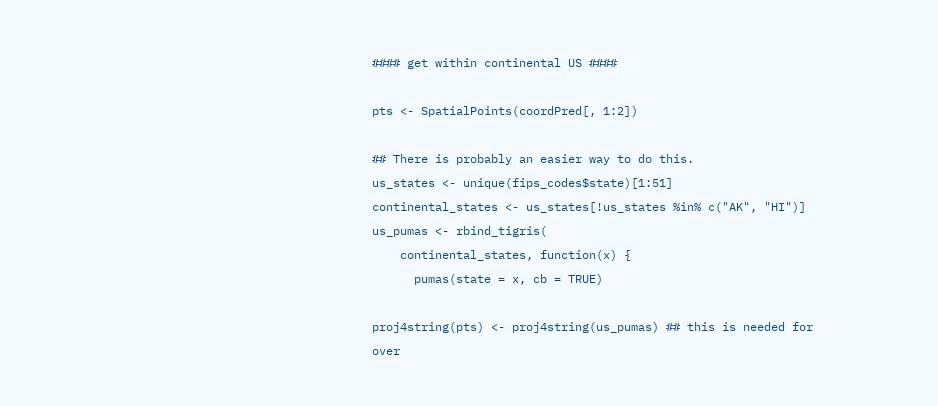#### get within continental US ####

pts <- SpatialPoints(coordPred[, 1:2])

## There is probably an easier way to do this.
us_states <- unique(fips_codes$state)[1:51]
continental_states <- us_states[!us_states %in% c("AK", "HI")]
us_pumas <- rbind_tigris(
    continental_states, function(x) {
      pumas(state = x, cb = TRUE)

proj4string(pts) <- proj4string(us_pumas) ## this is needed for over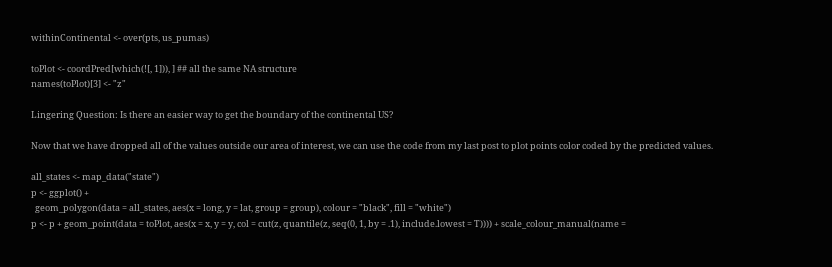withinContinental <- over(pts, us_pumas)

toPlot <- coordPred[which(![, 1])), ] ## all the same NA structure
names(toPlot)[3] <- "z"

Lingering Question: Is there an easier way to get the boundary of the continental US?

Now that we have dropped all of the values outside our area of interest, we can use the code from my last post to plot points color coded by the predicted values.

all_states <- map_data("state")
p <- ggplot() +
  geom_polygon(data = all_states, aes(x = long, y = lat, group = group), colour = "black", fill = "white")
p <- p + geom_point(data = toPlot, aes(x = x, y = y, col = cut(z, quantile(z, seq(0, 1, by = .1), include.lowest = T)))) + scale_colour_manual(name =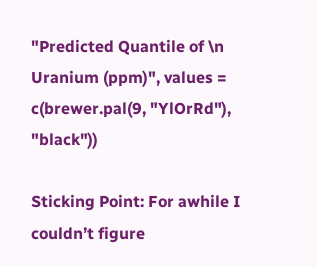"Predicted Quantile of \n Uranium (ppm)", values = c(brewer.pal(9, "YlOrRd"), "black"))

Sticking Point: For awhile I couldn’t figure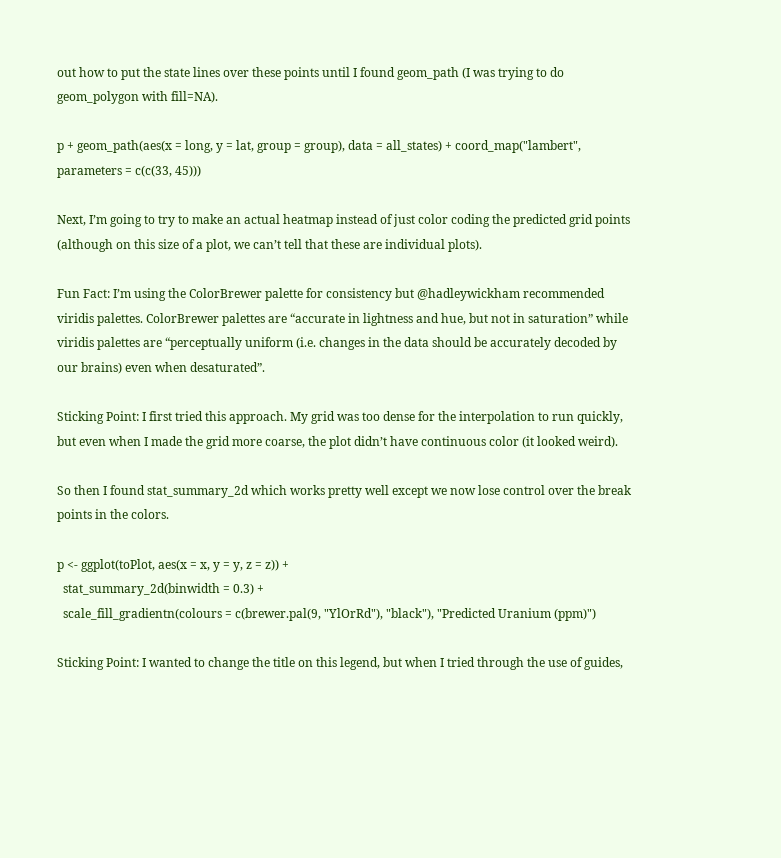out how to put the state lines over these points until I found geom_path (I was trying to do geom_polygon with fill=NA).

p + geom_path(aes(x = long, y = lat, group = group), data = all_states) + coord_map("lambert", parameters = c(c(33, 45)))

Next, I’m going to try to make an actual heatmap instead of just color coding the predicted grid points (although on this size of a plot, we can’t tell that these are individual plots).

Fun Fact: I’m using the ColorBrewer palette for consistency but @hadleywickham recommended viridis palettes. ColorBrewer palettes are “accurate in lightness and hue, but not in saturation” while viridis palettes are “perceptually uniform (i.e. changes in the data should be accurately decoded by our brains) even when desaturated”.

Sticking Point: I first tried this approach. My grid was too dense for the interpolation to run quickly, but even when I made the grid more coarse, the plot didn’t have continuous color (it looked weird).

So then I found stat_summary_2d which works pretty well except we now lose control over the break points in the colors.

p <- ggplot(toPlot, aes(x = x, y = y, z = z)) +
  stat_summary_2d(binwidth = 0.3) +
  scale_fill_gradientn(colours = c(brewer.pal(9, "YlOrRd"), "black"), "Predicted Uranium (ppm)")

Sticking Point: I wanted to change the title on this legend, but when I tried through the use of guides,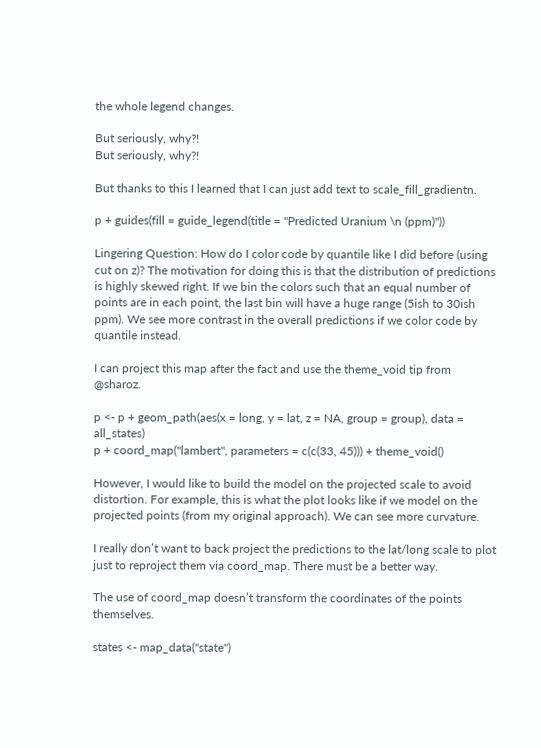the whole legend changes.

But seriously, why?!
But seriously, why?!

But thanks to this I learned that I can just add text to scale_fill_gradientn.

p + guides(fill = guide_legend(title = "Predicted Uranium \n (ppm)"))

Lingering Question: How do I color code by quantile like I did before (using cut on z)? The motivation for doing this is that the distribution of predictions is highly skewed right. If we bin the colors such that an equal number of points are in each point, the last bin will have a huge range (5ish to 30ish ppm). We see more contrast in the overall predictions if we color code by quantile instead.

I can project this map after the fact and use the theme_void tip from @sharoz.

p <- p + geom_path(aes(x = long, y = lat, z = NA, group = group), data = all_states)
p + coord_map("lambert", parameters = c(c(33, 45))) + theme_void()

However, I would like to build the model on the projected scale to avoid distortion. For example, this is what the plot looks like if we model on the projected points (from my original approach). We can see more curvature.

I really don’t want to back project the predictions to the lat/long scale to plot just to reproject them via coord_map. There must be a better way.

The use of coord_map doesn’t transform the coordinates of the points themselves.

states <- map_data("state")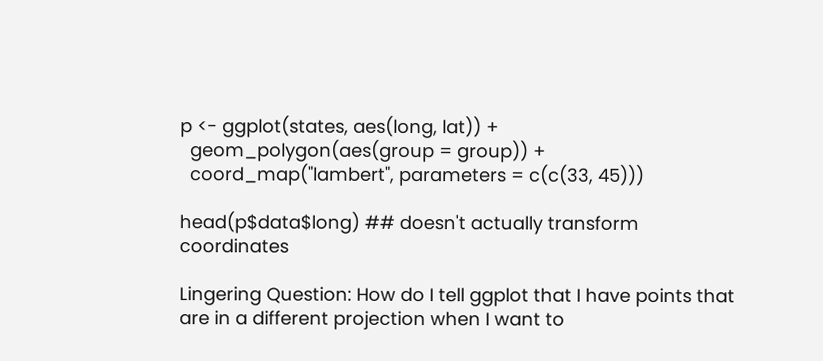p <- ggplot(states, aes(long, lat)) +
  geom_polygon(aes(group = group)) +
  coord_map("lambert", parameters = c(c(33, 45)))

head(p$data$long) ## doesn't actually transform coordinates

Lingering Question: How do I tell ggplot that I have points that are in a different projection when I want to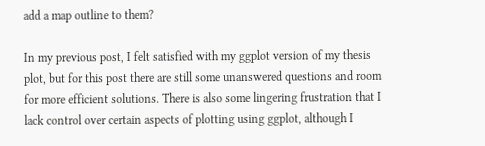add a map outline to them?

In my previous post, I felt satisfied with my ggplot version of my thesis plot, but for this post there are still some unanswered questions and room for more efficient solutions. There is also some lingering frustration that I lack control over certain aspects of plotting using ggplot, although I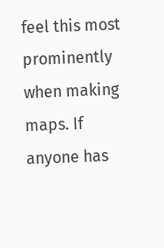feel this most prominently when making maps. If anyone has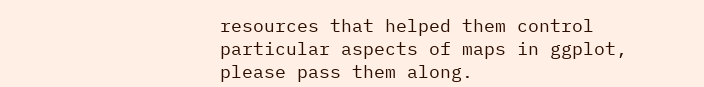resources that helped them control particular aspects of maps in ggplot, please pass them along.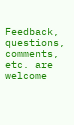Feedback, questions, comments, etc. are welcome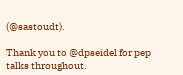(@sastoudt).

Thank you to @dpseidel for pep talks throughout.